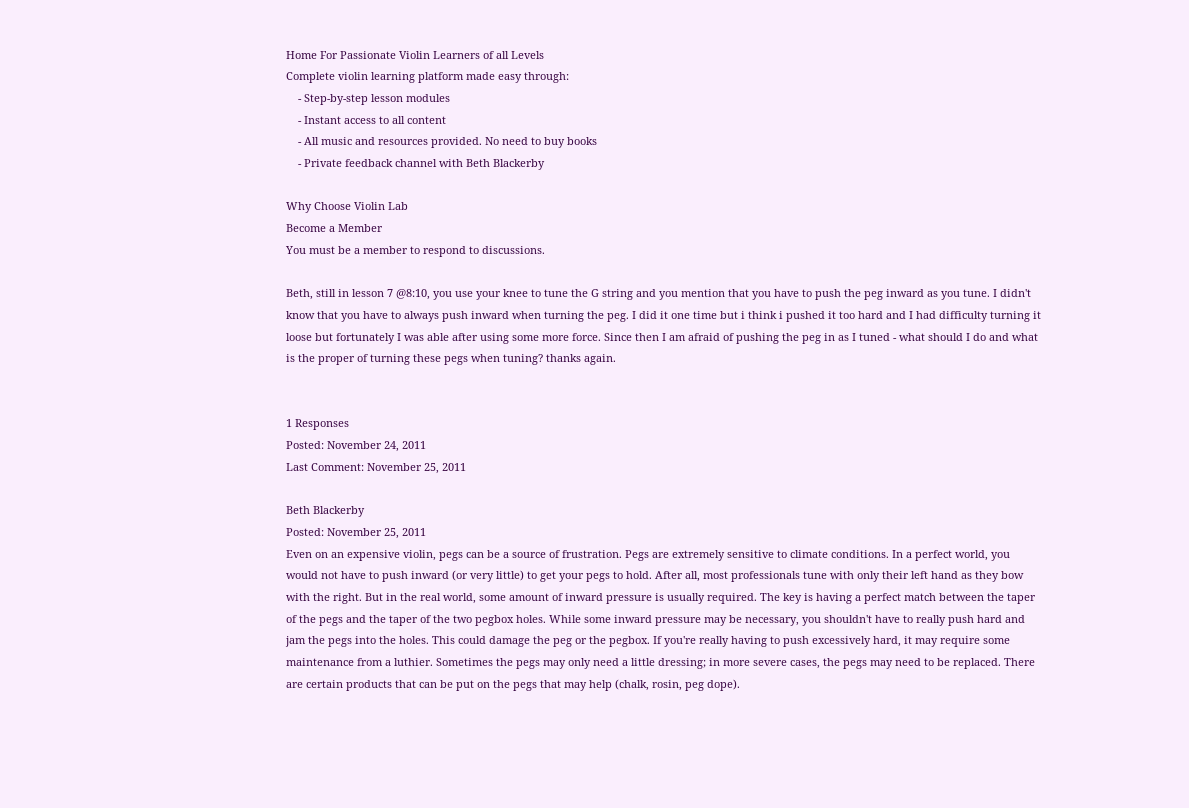Home For Passionate Violin Learners of all Levels
Complete violin learning platform made easy through:
    - Step-by-step lesson modules
    - Instant access to all content
    - All music and resources provided. No need to buy books
    - Private feedback channel with Beth Blackerby

Why Choose Violin Lab
Become a Member
You must be a member to respond to discussions.

Beth, still in lesson 7 @8:10, you use your knee to tune the G string and you mention that you have to push the peg inward as you tune. I didn't know that you have to always push inward when turning the peg. I did it one time but i think i pushed it too hard and I had difficulty turning it loose but fortunately I was able after using some more force. Since then I am afraid of pushing the peg in as I tuned - what should I do and what is the proper of turning these pegs when tuning? thanks again.


1 Responses
Posted: November 24, 2011
Last Comment: November 25, 2011

Beth Blackerby
Posted: November 25, 2011
Even on an expensive violin, pegs can be a source of frustration. Pegs are extremely sensitive to climate conditions. In a perfect world, you would not have to push inward (or very little) to get your pegs to hold. After all, most professionals tune with only their left hand as they bow with the right. But in the real world, some amount of inward pressure is usually required. The key is having a perfect match between the taper of the pegs and the taper of the two pegbox holes. While some inward pressure may be necessary, you shouldn't have to really push hard and jam the pegs into the holes. This could damage the peg or the pegbox. If you're really having to push excessively hard, it may require some maintenance from a luthier. Sometimes the pegs may only need a little dressing; in more severe cases, the pegs may need to be replaced. There are certain products that can be put on the pegs that may help (chalk, rosin, peg dope).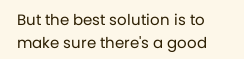But the best solution is to make sure there's a good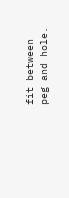fit between peg and hole.